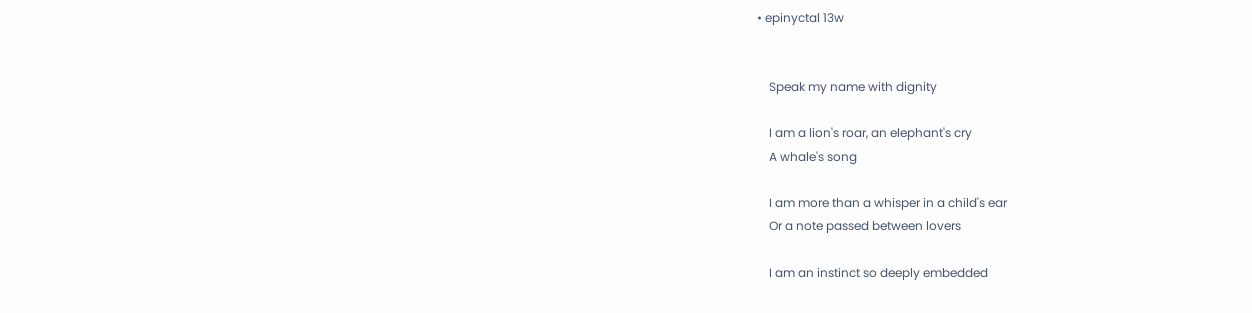• epinyctal 13w


    Speak my name with dignity

    I am a lion's roar, an elephant's cry
    A whale's song

    I am more than a whisper in a child's ear
    Or a note passed between lovers

    I am an instinct so deeply embedded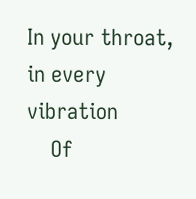In your throat, in every vibration
    Of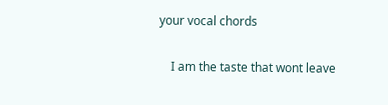your vocal chords

    I am the taste that wont leave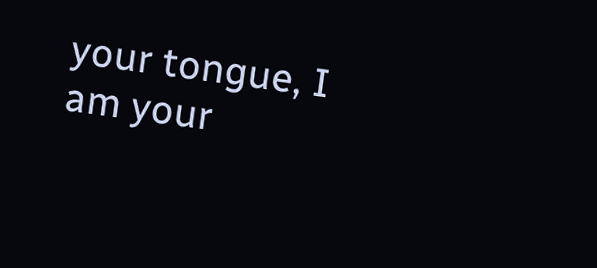your tongue, I am your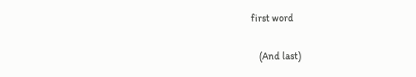first word

    (And last)